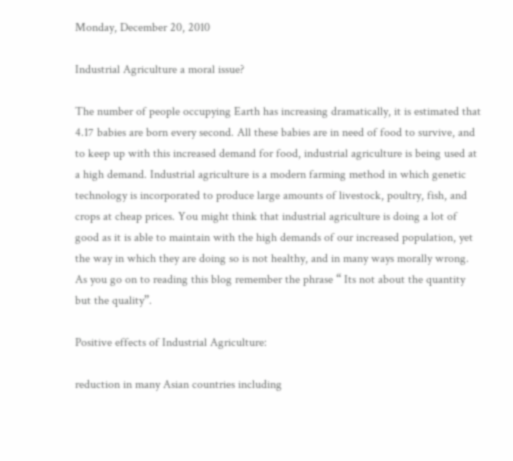Monday, December 20, 2010

Industrial Agriculture a moral issue?

The number of people occupying Earth has increasing dramatically, it is estimated that 4.17 babies are born every second. All these babies are in need of food to survive, and to keep up with this increased demand for food, industrial agriculture is being used at a high demand. Industrial agriculture is a modern farming method in which genetic technology is incorporated to produce large amounts of livestock, poultry, fish, and crops at cheap prices. You might think that industrial agriculture is doing a lot of good as it is able to maintain with the high demands of our increased population, yet the way in which they are doing so is not healthy, and in many ways morally wrong. As you go on to reading this blog remember the phrase “ Its not about the quantity but the quality”.

Positive effects of Industrial Agriculture:

reduction in many Asian countries including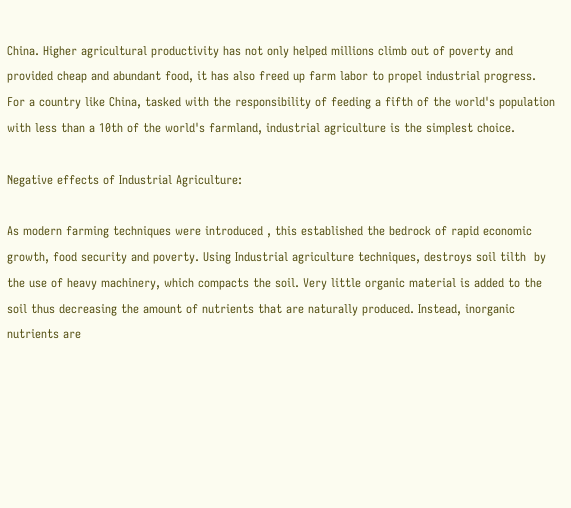China. Higher agricultural productivity has not only helped millions climb out of poverty and provided cheap and abundant food, it has also freed up farm labor to propel industrial progress. For a country like China, tasked with the responsibility of feeding a fifth of the world's population with less than a 10th of the world's farmland, industrial agriculture is the simplest choice.

Negative effects of Industrial Agriculture:

As modern farming techniques were introduced , this established the bedrock of rapid economic growth, food security and poverty. Using Industrial agriculture techniques, destroys soil tilth  by the use of heavy machinery, which compacts the soil. Very little organic material is added to the soil thus decreasing the amount of nutrients that are naturally produced. Instead, inorganic nutrients are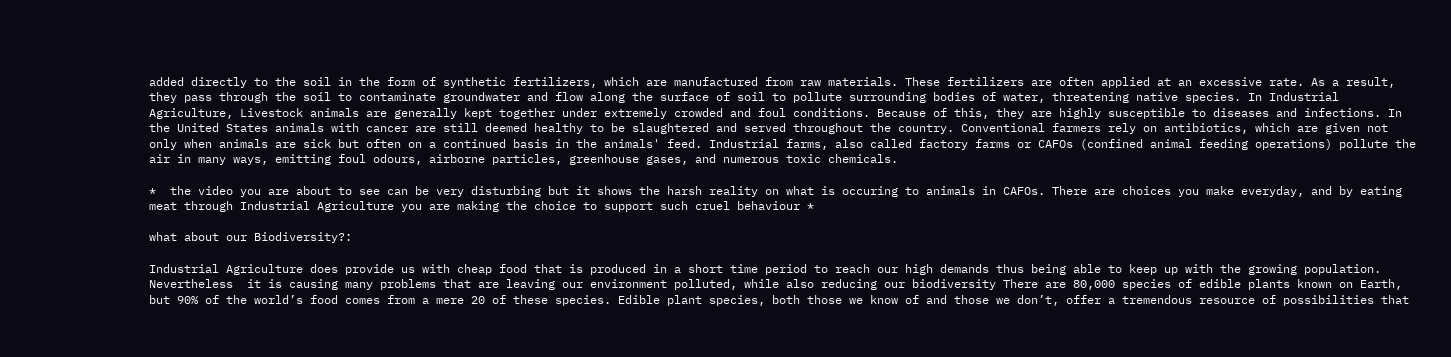added directly to the soil in the form of synthetic fertilizers, which are manufactured from raw materials. These fertilizers are often applied at an excessive rate. As a result, they pass through the soil to contaminate groundwater and flow along the surface of soil to pollute surrounding bodies of water, threatening native species. In Industrial Agriculture, Livestock animals are generally kept together under extremely crowded and foul conditions. Because of this, they are highly susceptible to diseases and infections. In the United States animals with cancer are still deemed healthy to be slaughtered and served throughout the country. Conventional farmers rely on antibiotics, which are given not only when animals are sick but often on a continued basis in the animals' feed. Industrial farms, also called factory farms or CAFOs (confined animal feeding operations) pollute the air in many ways, emitting foul odours, airborne particles, greenhouse gases, and numerous toxic chemicals.

*  the video you are about to see can be very disturbing but it shows the harsh reality on what is occuring to animals in CAFOs. There are choices you make everyday, and by eating meat through Industrial Agriculture you are making the choice to support such cruel behaviour *

what about our Biodiversity?:

Industrial Agriculture does provide us with cheap food that is produced in a short time period to reach our high demands thus being able to keep up with the growing population. Nevertheless  it is causing many problems that are leaving our environment polluted, while also reducing our biodiversity There are 80,000 species of edible plants known on Earth, but 90% of the world’s food comes from a mere 20 of these species. Edible plant species, both those we know of and those we don’t, offer a tremendous resource of possibilities that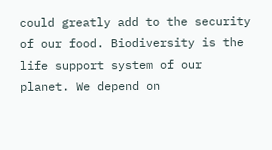could greatly add to the security of our food. Biodiversity is the life support system of our planet. We depend on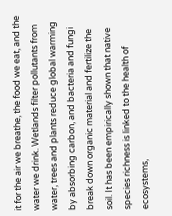it for the air we breathe, the food we eat, and the water we drink. Wetlands filter pollutants from water, trees and plants reduce global warming by absorbing carbon, and bacteria and fungi break down organic material and fertilize the soil. It has been empirically shown that native species richness is linked to the health of ecosystems,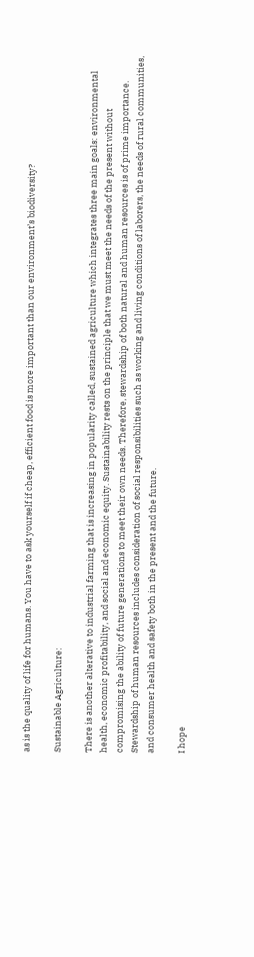as is the quality of life for humans. You have to ask yourself if cheap, efficient food is more important than our environment’s biodiversity?

Sustainable Agriculture:

There is another alterative to industrial farming that is increasing in popularity called, sustained agriculture which integrates three main goals: environmental health, economic profitability, and social and economic equity. Sustainability rests on the principle that we must meet the needs of the present without compromising the ability of future generations to meet their own needs. Therefore, stewardship of both natural and human resources is of prime importance. Stewardship of human resources includes consideration of social responsibilities such as working and living conditions of laborers, the needs of rural communities, and consumer health and safety both in the present and the future.

I hope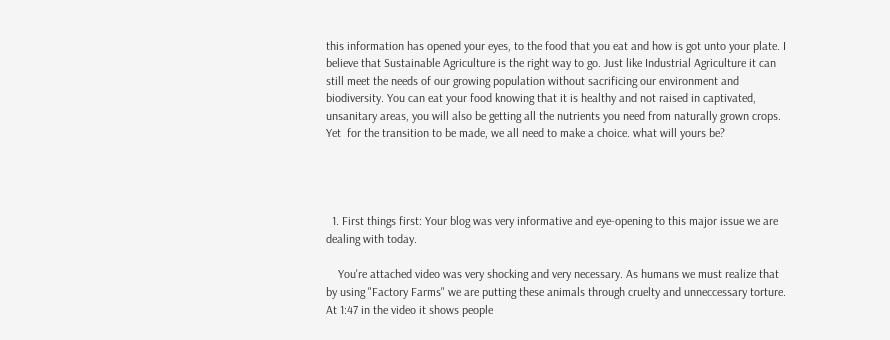this information has opened your eyes, to the food that you eat and how is got unto your plate. I believe that Sustainable Agriculture is the right way to go. Just like Industrial Agriculture it can still meet the needs of our growing population without sacrificing our environment and biodiversity. You can eat your food knowing that it is healthy and not raised in captivated, unsanitary areas, you will also be getting all the nutrients you need from naturally grown crops. Yet  for the transition to be made, we all need to make a choice. what will yours be?




  1. First things first: Your blog was very informative and eye-opening to this major issue we are dealing with today.

    You're attached video was very shocking and very necessary. As humans we must realize that by using "Factory Farms" we are putting these animals through cruelty and unneccessary torture. At 1:47 in the video it shows people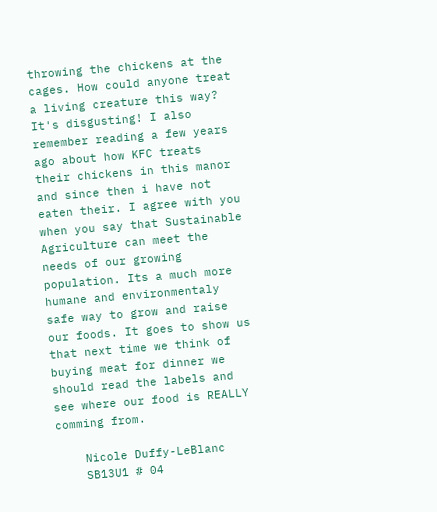throwing the chickens at the cages. How could anyone treat a living creature this way? It's disgusting! I also remember reading a few years ago about how KFC treats their chickens in this manor and since then i have not eaten their. I agree with you when you say that Sustainable Agriculture can meet the needs of our growing population. Its a much more humane and environmentaly safe way to grow and raise our foods. It goes to show us that next time we think of buying meat for dinner we should read the labels and see where our food is REALLY comming from.

    Nicole Duffy-LeBlanc
    SB13U1 # 04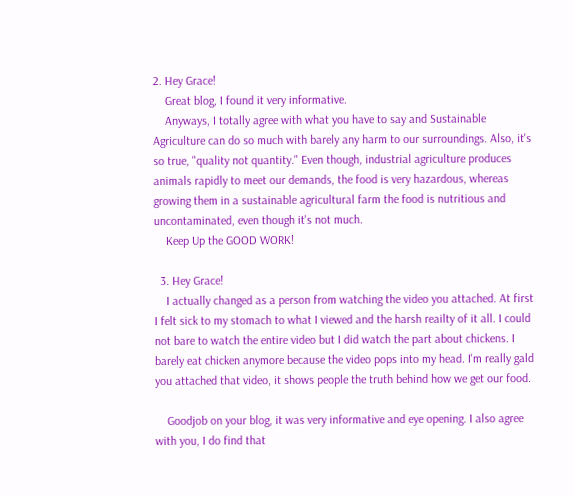2. Hey Grace!
    Great blog, I found it very informative.
    Anyways, I totally agree with what you have to say and Sustainable Agriculture can do so much with barely any harm to our surroundings. Also, it's so true, "quality not quantity." Even though, industrial agriculture produces animals rapidly to meet our demands, the food is very hazardous, whereas growing them in a sustainable agricultural farm the food is nutritious and uncontaminated, even though it's not much.
    Keep Up the GOOD WORK!

  3. Hey Grace!
    I actually changed as a person from watching the video you attached. At first I felt sick to my stomach to what I viewed and the harsh reailty of it all. I could not bare to watch the entire video but I did watch the part about chickens. I barely eat chicken anymore because the video pops into my head. I'm really gald you attached that video, it shows people the truth behind how we get our food.

    Goodjob on your blog, it was very informative and eye opening. I also agree with you, I do find that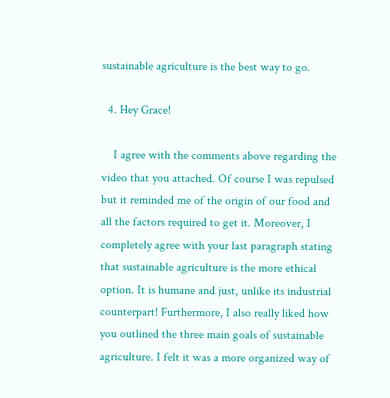sustainable agriculture is the best way to go.

  4. Hey Grace!

    I agree with the comments above regarding the video that you attached. Of course I was repulsed but it reminded me of the origin of our food and all the factors required to get it. Moreover, I completely agree with your last paragraph stating that sustainable agriculture is the more ethical option. It is humane and just, unlike its industrial counterpart! Furthermore, I also really liked how you outlined the three main goals of sustainable agriculture. I felt it was a more organized way of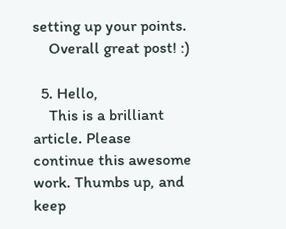setting up your points.
    Overall great post! :)

  5. Hello,
    This is a brilliant article. Please continue this awesome work. Thumbs up, and keep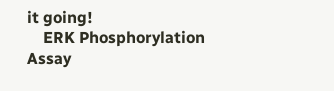it going!
    ERK Phosphorylation Assay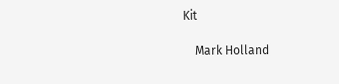Kit

    Mark Holland